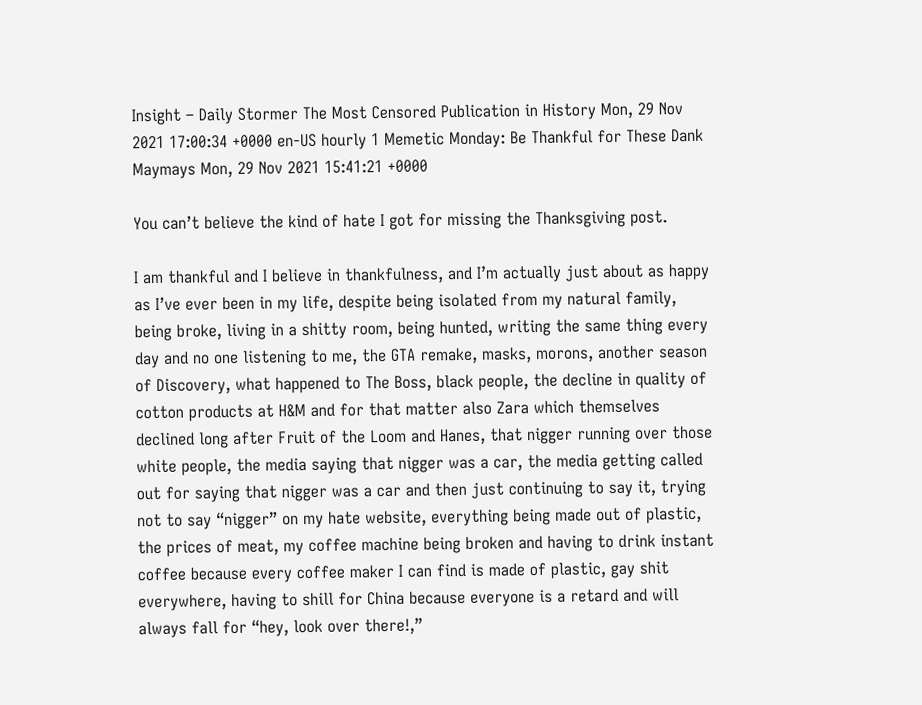Insight – Daily Stormer The Most Censored Publication in History Mon, 29 Nov 2021 17:00:34 +0000 en-US hourly 1 Memetic Monday: Be Thankful for These Dank Maymays Mon, 29 Nov 2021 15:41:21 +0000

You can’t believe the kind of hate I got for missing the Thanksgiving post.

I am thankful and I believe in thankfulness, and I’m actually just about as happy as I’ve ever been in my life, despite being isolated from my natural family, being broke, living in a shitty room, being hunted, writing the same thing every day and no one listening to me, the GTA remake, masks, morons, another season of Discovery, what happened to The Boss, black people, the decline in quality of cotton products at H&M and for that matter also Zara which themselves declined long after Fruit of the Loom and Hanes, that nigger running over those white people, the media saying that nigger was a car, the media getting called out for saying that nigger was a car and then just continuing to say it, trying not to say “nigger” on my hate website, everything being made out of plastic, the prices of meat, my coffee machine being broken and having to drink instant coffee because every coffee maker I can find is made of plastic, gay shit everywhere, having to shill for China because everyone is a retard and will always fall for “hey, look over there!,”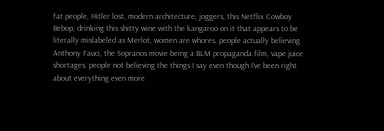fat people, Hitler lost, modern architecture, joggers, this Netflix Cowboy Bebop, drinking this shitty wine with the kangaroo on it that appears to be literally mislabeled as Merlot, women are whores, people actually believing Anthony Fauci, the Sopranos movie being a BLM propaganda film, vape juice shortages, people not believing the things I say even though I’ve been right about everything even more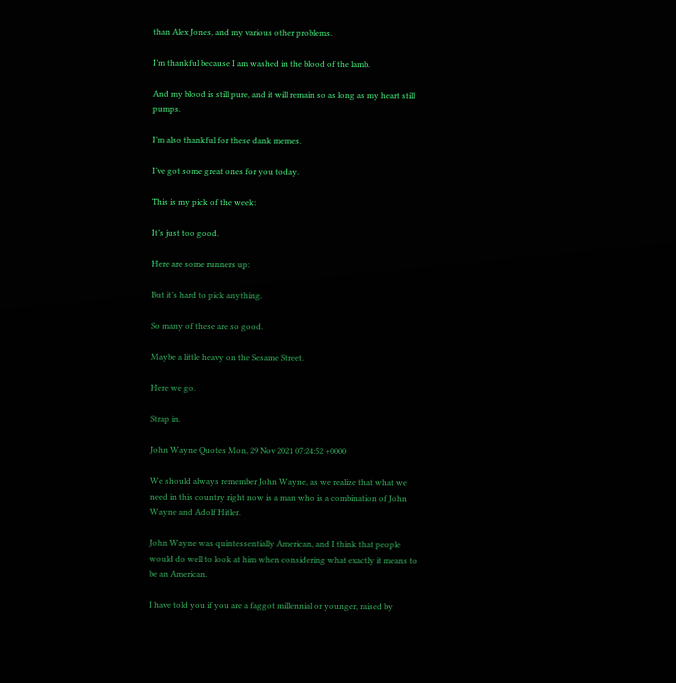than Alex Jones, and my various other problems.

I’m thankful because I am washed in the blood of the lamb.

And my blood is still pure, and it will remain so as long as my heart still pumps.

I’m also thankful for these dank memes.

I’ve got some great ones for you today.

This is my pick of the week:

It’s just too good.

Here are some runners up:

But it’s hard to pick anything.

So many of these are so good.

Maybe a little heavy on the Sesame Street.

Here we go.

Strap in.

John Wayne Quotes Mon, 29 Nov 2021 07:24:52 +0000

We should always remember John Wayne, as we realize that what we need in this country right now is a man who is a combination of John Wayne and Adolf Hitler.

John Wayne was quintessentially American, and I think that people would do well to look at him when considering what exactly it means to be an American.

I have told you if you are a faggot millennial or younger, raised by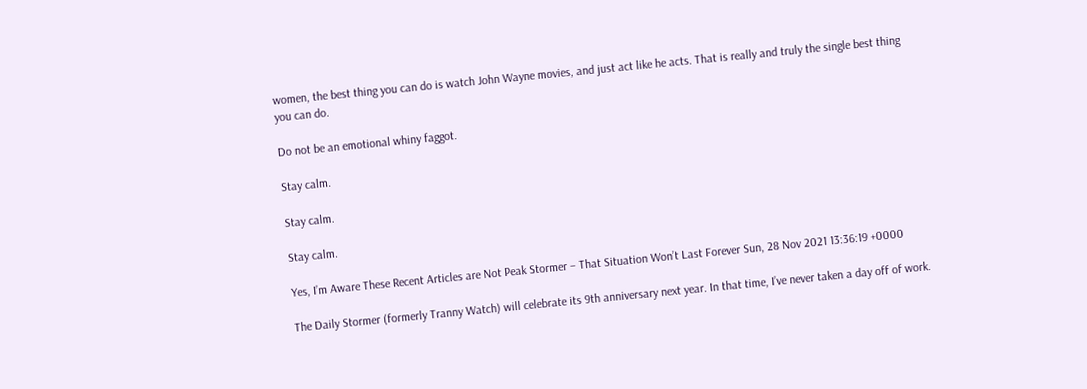women, the best thing you can do is watch John Wayne movies, and just act like he acts. That is really and truly the single best thing you can do.

Do not be an emotional whiny faggot.

Stay calm.

Stay calm.

Stay calm.

Yes, I’m Aware These Recent Articles are Not Peak Stormer – That Situation Won’t Last Forever Sun, 28 Nov 2021 13:36:19 +0000

The Daily Stormer (formerly Tranny Watch) will celebrate its 9th anniversary next year. In that time, I’ve never taken a day off of work.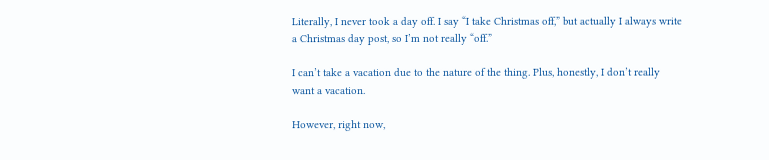Literally, I never took a day off. I say “I take Christmas off,” but actually I always write a Christmas day post, so I’m not really “off.”

I can’t take a vacation due to the nature of the thing. Plus, honestly, I don’t really want a vacation.

However, right now,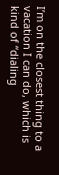I’m on the closest thing to a vacation I can do, which is kind of “dialing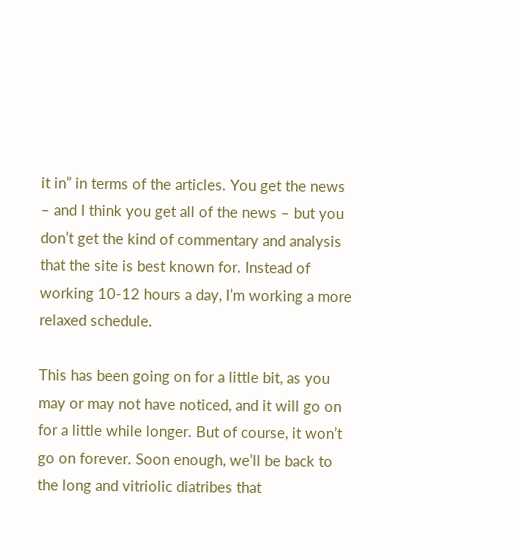it in” in terms of the articles. You get the news – and I think you get all of the news – but you don’t get the kind of commentary and analysis that the site is best known for. Instead of working 10-12 hours a day, I’m working a more relaxed schedule.

This has been going on for a little bit, as you may or may not have noticed, and it will go on for a little while longer. But of course, it won’t go on forever. Soon enough, we’ll be back to the long and vitriolic diatribes that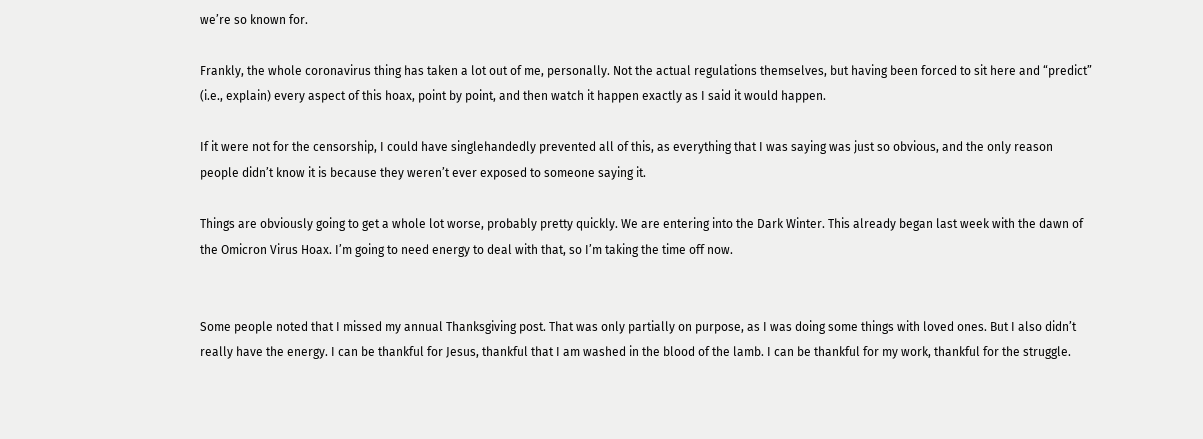we’re so known for.

Frankly, the whole coronavirus thing has taken a lot out of me, personally. Not the actual regulations themselves, but having been forced to sit here and “predict” (i.e., explain) every aspect of this hoax, point by point, and then watch it happen exactly as I said it would happen.

If it were not for the censorship, I could have singlehandedly prevented all of this, as everything that I was saying was just so obvious, and the only reason people didn’t know it is because they weren’t ever exposed to someone saying it.

Things are obviously going to get a whole lot worse, probably pretty quickly. We are entering into the Dark Winter. This already began last week with the dawn of the Omicron Virus Hoax. I’m going to need energy to deal with that, so I’m taking the time off now.


Some people noted that I missed my annual Thanksgiving post. That was only partially on purpose, as I was doing some things with loved ones. But I also didn’t really have the energy. I can be thankful for Jesus, thankful that I am washed in the blood of the lamb. I can be thankful for my work, thankful for the struggle.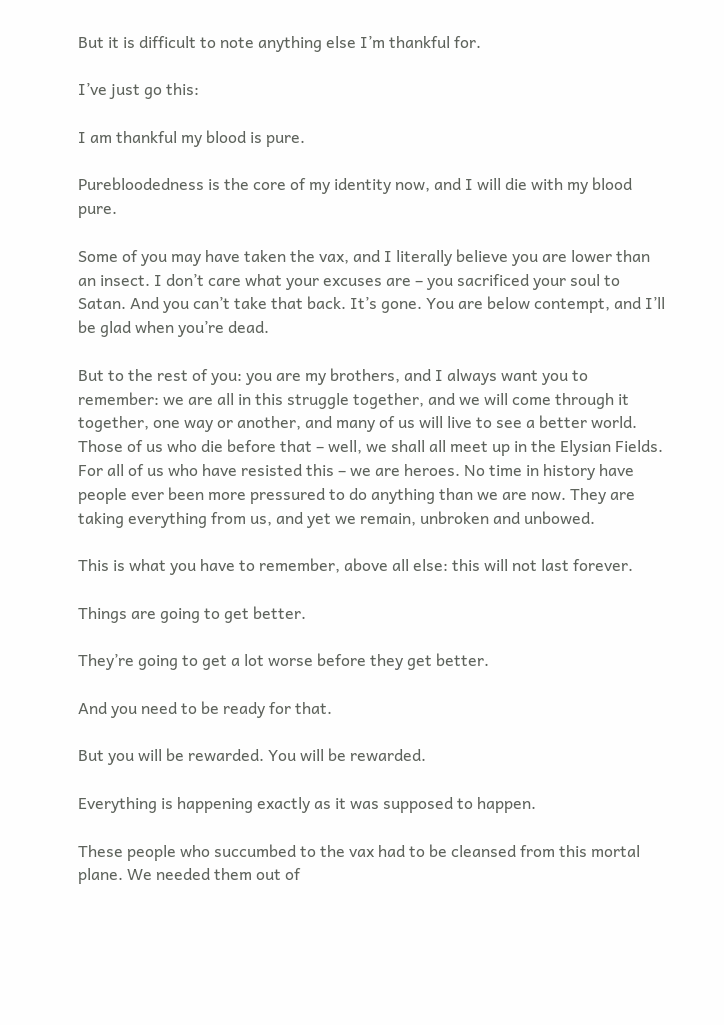But it is difficult to note anything else I’m thankful for.

I’ve just go this:

I am thankful my blood is pure.

Purebloodedness is the core of my identity now, and I will die with my blood pure.

Some of you may have taken the vax, and I literally believe you are lower than an insect. I don’t care what your excuses are – you sacrificed your soul to Satan. And you can’t take that back. It’s gone. You are below contempt, and I’ll be glad when you’re dead.

But to the rest of you: you are my brothers, and I always want you to remember: we are all in this struggle together, and we will come through it together, one way or another, and many of us will live to see a better world. Those of us who die before that – well, we shall all meet up in the Elysian Fields. For all of us who have resisted this – we are heroes. No time in history have people ever been more pressured to do anything than we are now. They are taking everything from us, and yet we remain, unbroken and unbowed.

This is what you have to remember, above all else: this will not last forever.

Things are going to get better.

They’re going to get a lot worse before they get better.

And you need to be ready for that.

But you will be rewarded. You will be rewarded.

Everything is happening exactly as it was supposed to happen.

These people who succumbed to the vax had to be cleansed from this mortal plane. We needed them out of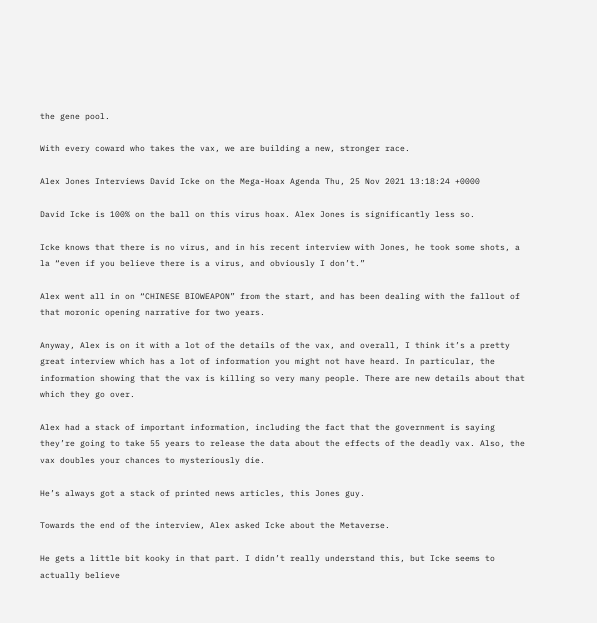the gene pool.

With every coward who takes the vax, we are building a new, stronger race.

Alex Jones Interviews David Icke on the Mega-Hoax Agenda Thu, 25 Nov 2021 13:18:24 +0000

David Icke is 100% on the ball on this virus hoax. Alex Jones is significantly less so.

Icke knows that there is no virus, and in his recent interview with Jones, he took some shots, a la “even if you believe there is a virus, and obviously I don’t.”

Alex went all in on “CHINESE BIOWEAPON” from the start, and has been dealing with the fallout of that moronic opening narrative for two years.

Anyway, Alex is on it with a lot of the details of the vax, and overall, I think it’s a pretty great interview which has a lot of information you might not have heard. In particular, the information showing that the vax is killing so very many people. There are new details about that which they go over.

Alex had a stack of important information, including the fact that the government is saying they’re going to take 55 years to release the data about the effects of the deadly vax. Also, the vax doubles your chances to mysteriously die.

He’s always got a stack of printed news articles, this Jones guy.

Towards the end of the interview, Alex asked Icke about the Metaverse.

He gets a little bit kooky in that part. I didn’t really understand this, but Icke seems to actually believe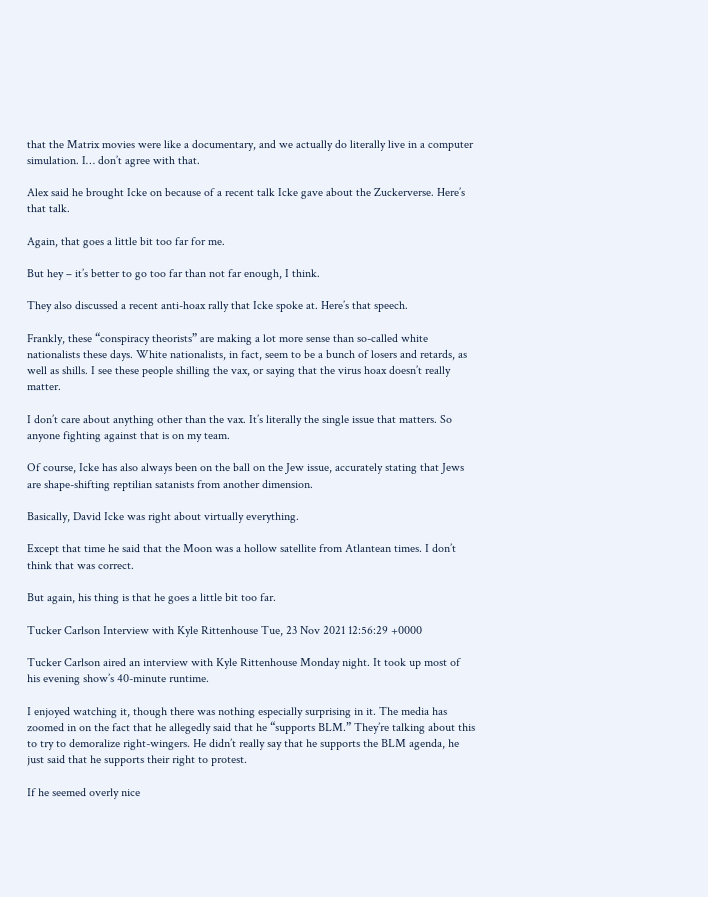that the Matrix movies were like a documentary, and we actually do literally live in a computer simulation. I… don’t agree with that.

Alex said he brought Icke on because of a recent talk Icke gave about the Zuckerverse. Here’s that talk.

Again, that goes a little bit too far for me.

But hey – it’s better to go too far than not far enough, I think.

They also discussed a recent anti-hoax rally that Icke spoke at. Here’s that speech.

Frankly, these “conspiracy theorists” are making a lot more sense than so-called white nationalists these days. White nationalists, in fact, seem to be a bunch of losers and retards, as well as shills. I see these people shilling the vax, or saying that the virus hoax doesn’t really matter.

I don’t care about anything other than the vax. It’s literally the single issue that matters. So anyone fighting against that is on my team.

Of course, Icke has also always been on the ball on the Jew issue, accurately stating that Jews are shape-shifting reptilian satanists from another dimension.

Basically, David Icke was right about virtually everything.

Except that time he said that the Moon was a hollow satellite from Atlantean times. I don’t think that was correct.

But again, his thing is that he goes a little bit too far.

Tucker Carlson Interview with Kyle Rittenhouse Tue, 23 Nov 2021 12:56:29 +0000

Tucker Carlson aired an interview with Kyle Rittenhouse Monday night. It took up most of his evening show’s 40-minute runtime.

I enjoyed watching it, though there was nothing especially surprising in it. The media has zoomed in on the fact that he allegedly said that he “supports BLM.” They’re talking about this to try to demoralize right-wingers. He didn’t really say that he supports the BLM agenda, he just said that he supports their right to protest.

If he seemed overly nice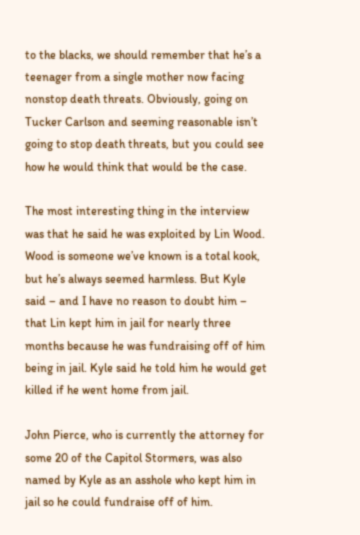to the blacks, we should remember that he’s a teenager from a single mother now facing nonstop death threats. Obviously, going on Tucker Carlson and seeming reasonable isn’t going to stop death threats, but you could see how he would think that would be the case.

The most interesting thing in the interview was that he said he was exploited by Lin Wood. Wood is someone we’ve known is a total kook, but he’s always seemed harmless. But Kyle said – and I have no reason to doubt him – that Lin kept him in jail for nearly three months because he was fundraising off of him being in jail. Kyle said he told him he would get killed if he went home from jail.

John Pierce, who is currently the attorney for some 20 of the Capitol Stormers, was also named by Kyle as an asshole who kept him in jail so he could fundraise off of him.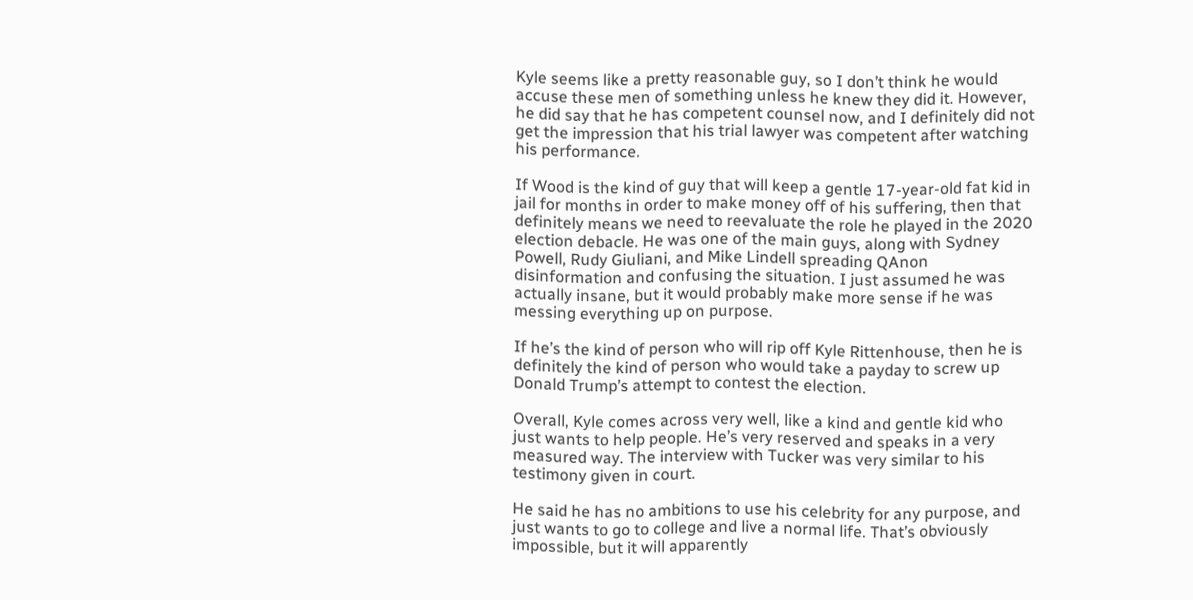Kyle seems like a pretty reasonable guy, so I don’t think he would accuse these men of something unless he knew they did it. However, he did say that he has competent counsel now, and I definitely did not get the impression that his trial lawyer was competent after watching his performance.

If Wood is the kind of guy that will keep a gentle 17-year-old fat kid in jail for months in order to make money off of his suffering, then that definitely means we need to reevaluate the role he played in the 2020 election debacle. He was one of the main guys, along with Sydney Powell, Rudy Giuliani, and Mike Lindell spreading QAnon disinformation and confusing the situation. I just assumed he was actually insane, but it would probably make more sense if he was messing everything up on purpose.

If he’s the kind of person who will rip off Kyle Rittenhouse, then he is definitely the kind of person who would take a payday to screw up Donald Trump’s attempt to contest the election.

Overall, Kyle comes across very well, like a kind and gentle kid who just wants to help people. He’s very reserved and speaks in a very measured way. The interview with Tucker was very similar to his testimony given in court.

He said he has no ambitions to use his celebrity for any purpose, and just wants to go to college and live a normal life. That’s obviously impossible, but it will apparently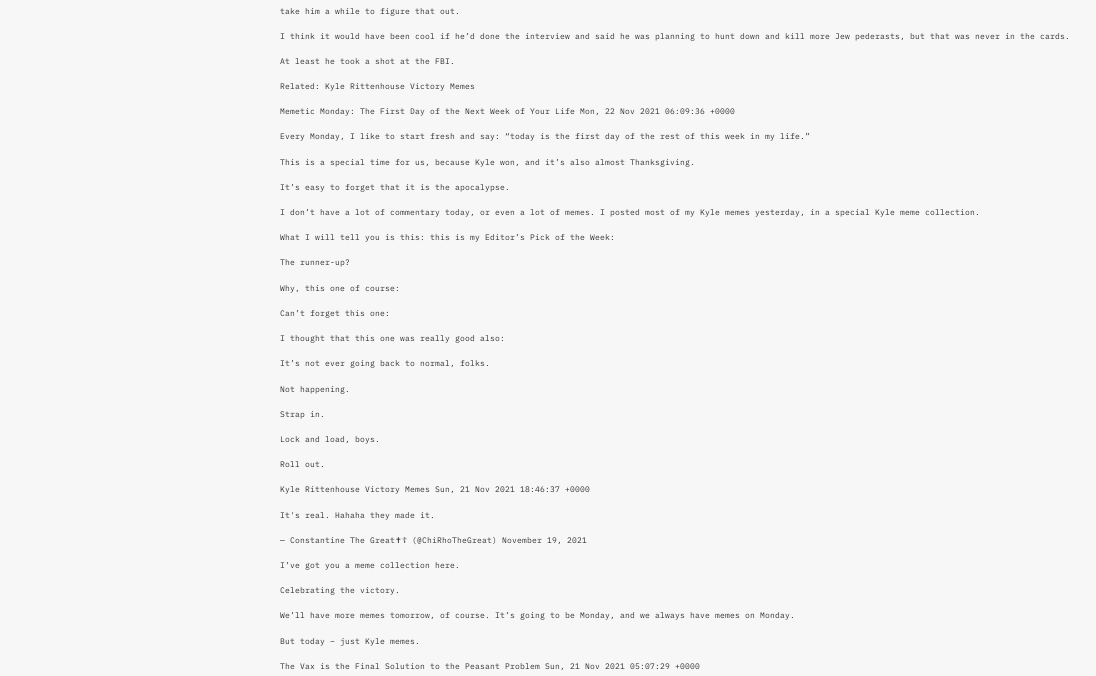take him a while to figure that out.

I think it would have been cool if he’d done the interview and said he was planning to hunt down and kill more Jew pederasts, but that was never in the cards.

At least he took a shot at the FBI.

Related: Kyle Rittenhouse Victory Memes

Memetic Monday: The First Day of the Next Week of Your Life Mon, 22 Nov 2021 06:09:36 +0000

Every Monday, I like to start fresh and say: “today is the first day of the rest of this week in my life.”

This is a special time for us, because Kyle won, and it’s also almost Thanksgiving.

It’s easy to forget that it is the apocalypse.

I don’t have a lot of commentary today, or even a lot of memes. I posted most of my Kyle memes yesterday, in a special Kyle meme collection.

What I will tell you is this: this is my Editor’s Pick of the Week:

The runner-up?

Why, this one of course:

Can’t forget this one:

I thought that this one was really good also:

It’s not ever going back to normal, folks.

Not happening.

Strap in.

Lock and load, boys.

Roll out.

Kyle Rittenhouse Victory Memes Sun, 21 Nov 2021 18:46:37 +0000

It's real. Hahaha they made it.

— Constantine The Great✝☦ (@ChiRhoTheGreat) November 19, 2021

I’ve got you a meme collection here.

Celebrating the victory.

We’ll have more memes tomorrow, of course. It’s going to be Monday, and we always have memes on Monday.

But today – just Kyle memes.

The Vax is the Final Solution to the Peasant Problem Sun, 21 Nov 2021 05:07:29 +0000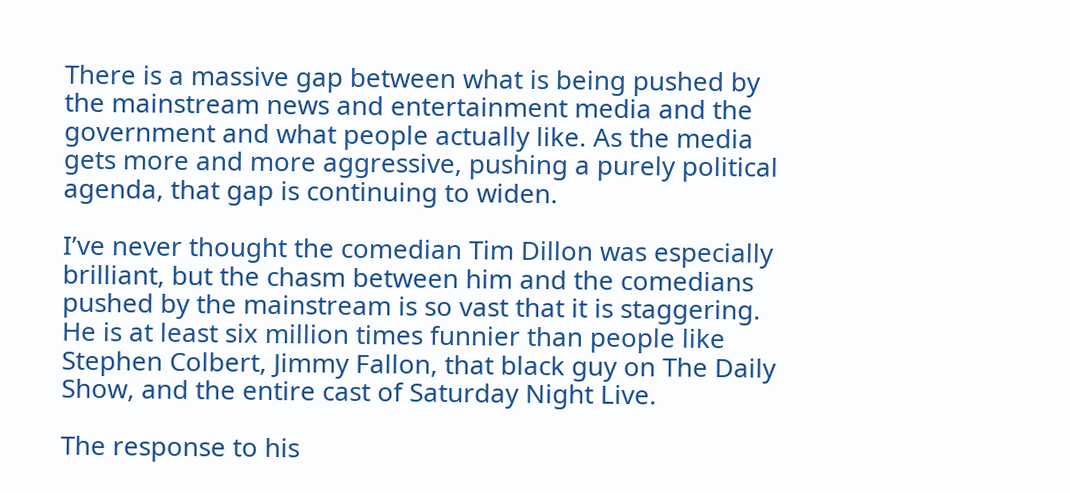There is a massive gap between what is being pushed by the mainstream news and entertainment media and the government and what people actually like. As the media gets more and more aggressive, pushing a purely political agenda, that gap is continuing to widen.

I’ve never thought the comedian Tim Dillon was especially brilliant, but the chasm between him and the comedians pushed by the mainstream is so vast that it is staggering. He is at least six million times funnier than people like Stephen Colbert, Jimmy Fallon, that black guy on The Daily Show, and the entire cast of Saturday Night Live.

The response to his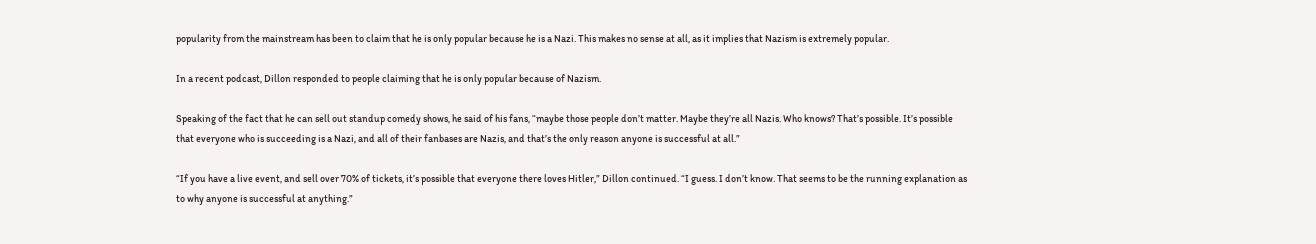popularity from the mainstream has been to claim that he is only popular because he is a Nazi. This makes no sense at all, as it implies that Nazism is extremely popular.

In a recent podcast, Dillon responded to people claiming that he is only popular because of Nazism.

Speaking of the fact that he can sell out standup comedy shows, he said of his fans, “maybe those people don’t matter. Maybe they’re all Nazis. Who knows? That’s possible. It’s possible that everyone who is succeeding is a Nazi, and all of their fanbases are Nazis, and that’s the only reason anyone is successful at all.”

“If you have a live event, and sell over 70% of tickets, it’s possible that everyone there loves Hitler,” Dillon continued. “I guess. I don’t know. That seems to be the running explanation as to why anyone is successful at anything.”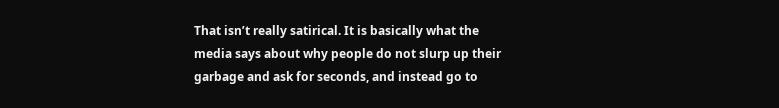That isn’t really satirical. It is basically what the media says about why people do not slurp up their garbage and ask for seconds, and instead go to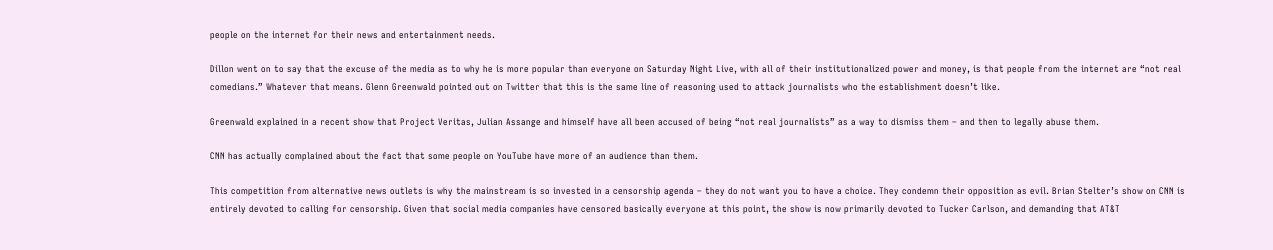people on the internet for their news and entertainment needs.

Dillon went on to say that the excuse of the media as to why he is more popular than everyone on Saturday Night Live, with all of their institutionalized power and money, is that people from the internet are “not real comedians.” Whatever that means. Glenn Greenwald pointed out on Twitter that this is the same line of reasoning used to attack journalists who the establishment doesn’t like.

Greenwald explained in a recent show that Project Veritas, Julian Assange and himself have all been accused of being “not real journalists” as a way to dismiss them – and then to legally abuse them.

CNN has actually complained about the fact that some people on YouTube have more of an audience than them.

This competition from alternative news outlets is why the mainstream is so invested in a censorship agenda – they do not want you to have a choice. They condemn their opposition as evil. Brian Stelter’s show on CNN is entirely devoted to calling for censorship. Given that social media companies have censored basically everyone at this point, the show is now primarily devoted to Tucker Carlson, and demanding that AT&T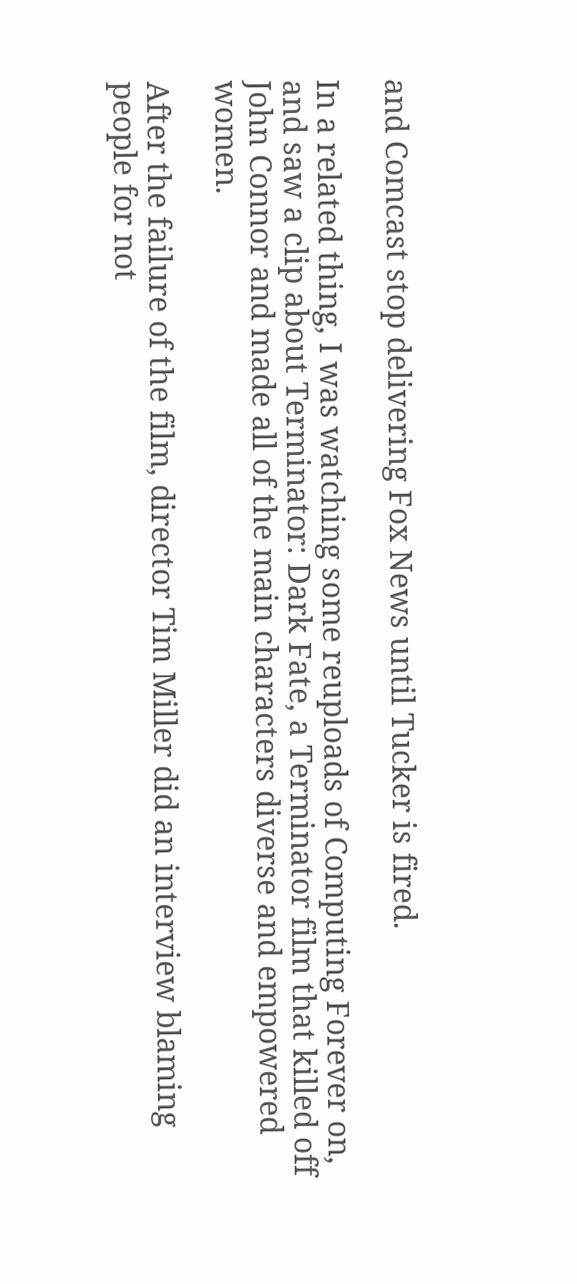and Comcast stop delivering Fox News until Tucker is fired.

In a related thing, I was watching some reuploads of Computing Forever on, and saw a clip about Terminator: Dark Fate, a Terminator film that killed off John Connor and made all of the main characters diverse and empowered women.

After the failure of the film, director Tim Miller did an interview blaming people for not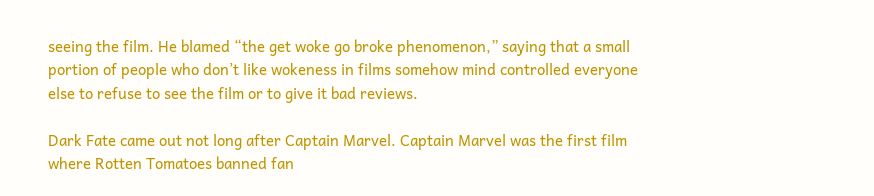seeing the film. He blamed “the get woke go broke phenomenon,” saying that a small portion of people who don’t like wokeness in films somehow mind controlled everyone else to refuse to see the film or to give it bad reviews.

Dark Fate came out not long after Captain Marvel. Captain Marvel was the first film where Rotten Tomatoes banned fan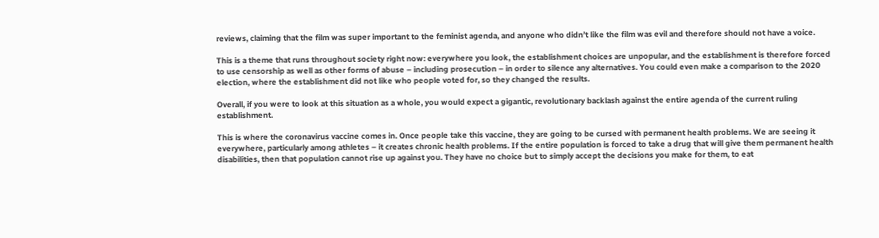reviews, claiming that the film was super important to the feminist agenda, and anyone who didn’t like the film was evil and therefore should not have a voice.

This is a theme that runs throughout society right now: everywhere you look, the establishment choices are unpopular, and the establishment is therefore forced to use censorship as well as other forms of abuse – including prosecution – in order to silence any alternatives. You could even make a comparison to the 2020 election, where the establishment did not like who people voted for, so they changed the results.

Overall, if you were to look at this situation as a whole, you would expect a gigantic, revolutionary backlash against the entire agenda of the current ruling establishment.

This is where the coronavirus vaccine comes in. Once people take this vaccine, they are going to be cursed with permanent health problems. We are seeing it everywhere, particularly among athletes – it creates chronic health problems. If the entire population is forced to take a drug that will give them permanent health disabilities, then that population cannot rise up against you. They have no choice but to simply accept the decisions you make for them, to eat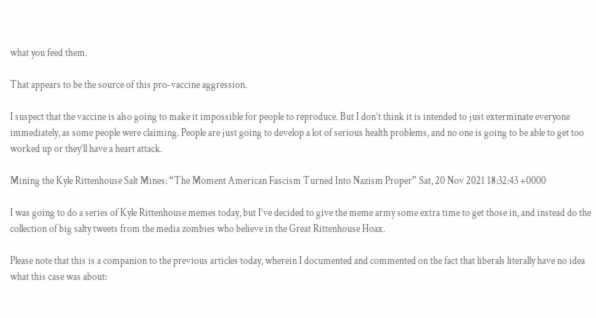what you feed them.

That appears to be the source of this pro-vaccine aggression.

I suspect that the vaccine is also going to make it impossible for people to reproduce. But I don’t think it is intended to just exterminate everyone immediately, as some people were claiming. People are just going to develop a lot of serious health problems, and no one is going to be able to get too worked up or they’ll have a heart attack.

Mining the Kyle Rittenhouse Salt Mines: “The Moment American Fascism Turned Into Nazism Proper” Sat, 20 Nov 2021 18:32:43 +0000

I was going to do a series of Kyle Rittenhouse memes today, but I’ve decided to give the meme army some extra time to get those in, and instead do the collection of big salty tweets from the media zombies who believe in the Great Rittenhouse Hoax.

Please note that this is a companion to the previous articles today, wherein I documented and commented on the fact that liberals literally have no idea what this case was about: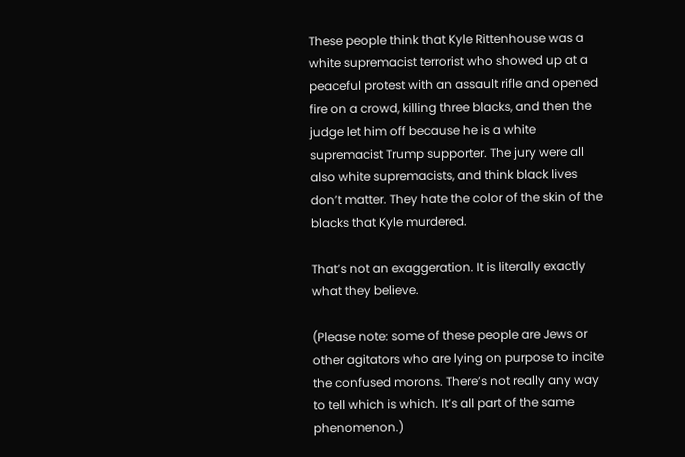These people think that Kyle Rittenhouse was a white supremacist terrorist who showed up at a peaceful protest with an assault rifle and opened fire on a crowd, killing three blacks, and then the judge let him off because he is a white supremacist Trump supporter. The jury were all also white supremacists, and think black lives don’t matter. They hate the color of the skin of the blacks that Kyle murdered.

That’s not an exaggeration. It is literally exactly what they believe.

(Please note: some of these people are Jews or other agitators who are lying on purpose to incite the confused morons. There’s not really any way to tell which is which. It’s all part of the same phenomenon.)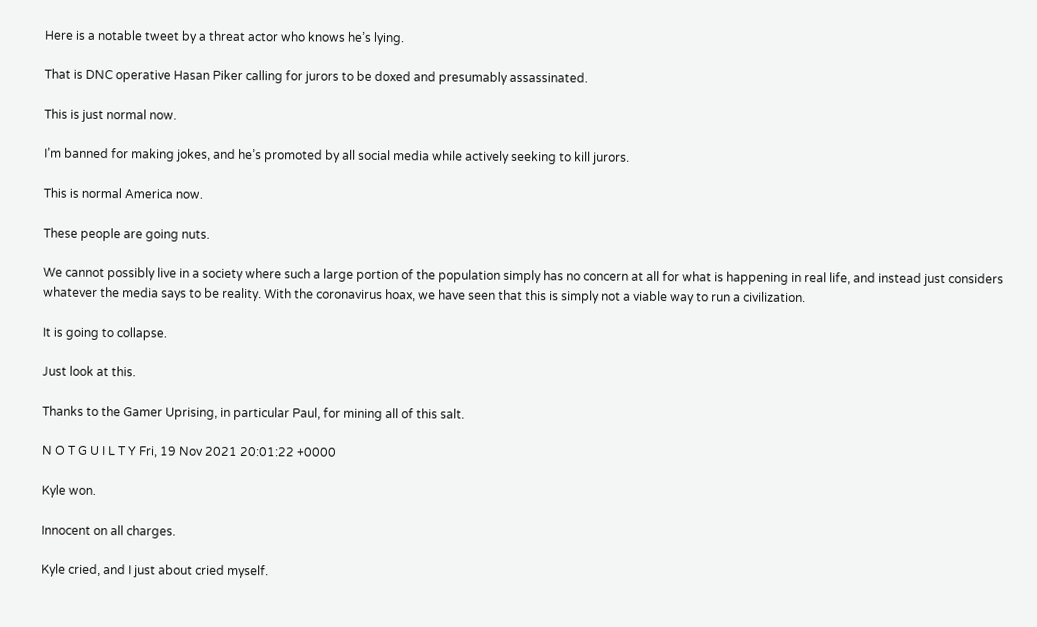Here is a notable tweet by a threat actor who knows he’s lying.

That is DNC operative Hasan Piker calling for jurors to be doxed and presumably assassinated.

This is just normal now.

I’m banned for making jokes, and he’s promoted by all social media while actively seeking to kill jurors.

This is normal America now.

These people are going nuts.

We cannot possibly live in a society where such a large portion of the population simply has no concern at all for what is happening in real life, and instead just considers whatever the media says to be reality. With the coronavirus hoax, we have seen that this is simply not a viable way to run a civilization.

It is going to collapse.

Just look at this.

Thanks to the Gamer Uprising, in particular Paul, for mining all of this salt.

N O T G U I L T Y Fri, 19 Nov 2021 20:01:22 +0000

Kyle won.

Innocent on all charges.

Kyle cried, and I just about cried myself.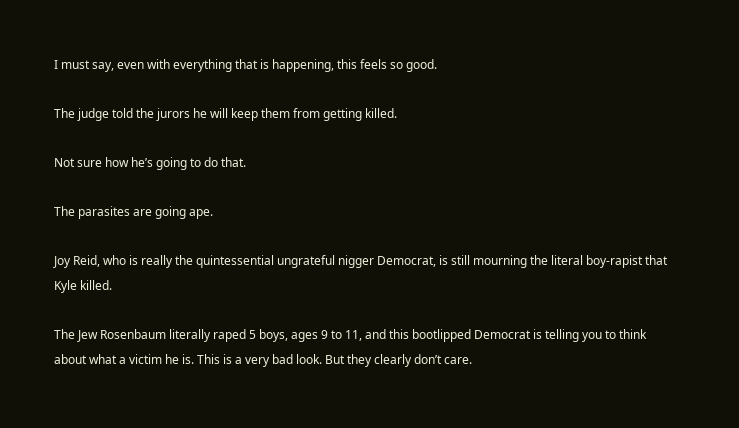I must say, even with everything that is happening, this feels so good.

The judge told the jurors he will keep them from getting killed.

Not sure how he’s going to do that.

The parasites are going ape.

Joy Reid, who is really the quintessential ungrateful nigger Democrat, is still mourning the literal boy-rapist that Kyle killed.

The Jew Rosenbaum literally raped 5 boys, ages 9 to 11, and this bootlipped Democrat is telling you to think about what a victim he is. This is a very bad look. But they clearly don’t care.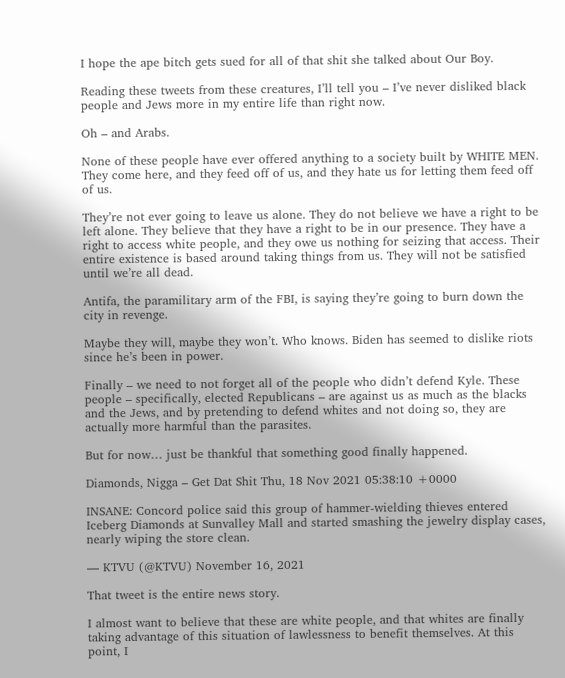I hope the ape bitch gets sued for all of that shit she talked about Our Boy.

Reading these tweets from these creatures, I’ll tell you – I’ve never disliked black people and Jews more in my entire life than right now.

Oh – and Arabs.

None of these people have ever offered anything to a society built by WHITE MEN. They come here, and they feed off of us, and they hate us for letting them feed off of us.

They’re not ever going to leave us alone. They do not believe we have a right to be left alone. They believe that they have a right to be in our presence. They have a right to access white people, and they owe us nothing for seizing that access. Their entire existence is based around taking things from us. They will not be satisfied until we’re all dead.

Antifa, the paramilitary arm of the FBI, is saying they’re going to burn down the city in revenge.

Maybe they will, maybe they won’t. Who knows. Biden has seemed to dislike riots since he’s been in power.

Finally – we need to not forget all of the people who didn’t defend Kyle. These people – specifically, elected Republicans – are against us as much as the blacks and the Jews, and by pretending to defend whites and not doing so, they are actually more harmful than the parasites.

But for now… just be thankful that something good finally happened.

Diamonds, Nigga – Get Dat Shit Thu, 18 Nov 2021 05:38:10 +0000

INSANE: Concord police said this group of hammer-wielding thieves entered Iceberg Diamonds at Sunvalley Mall and started smashing the jewelry display cases, nearly wiping the store clean.

— KTVU (@KTVU) November 16, 2021

That tweet is the entire news story.

I almost want to believe that these are white people, and that whites are finally taking advantage of this situation of lawlessness to benefit themselves. At this point, I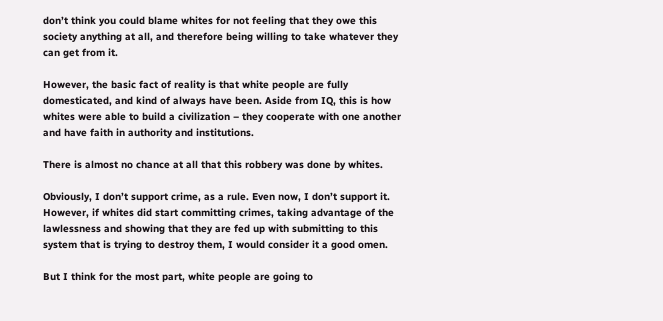don’t think you could blame whites for not feeling that they owe this society anything at all, and therefore being willing to take whatever they can get from it.

However, the basic fact of reality is that white people are fully domesticated, and kind of always have been. Aside from IQ, this is how whites were able to build a civilization – they cooperate with one another and have faith in authority and institutions.

There is almost no chance at all that this robbery was done by whites.

Obviously, I don’t support crime, as a rule. Even now, I don’t support it. However, if whites did start committing crimes, taking advantage of the lawlessness and showing that they are fed up with submitting to this system that is trying to destroy them, I would consider it a good omen.

But I think for the most part, white people are going to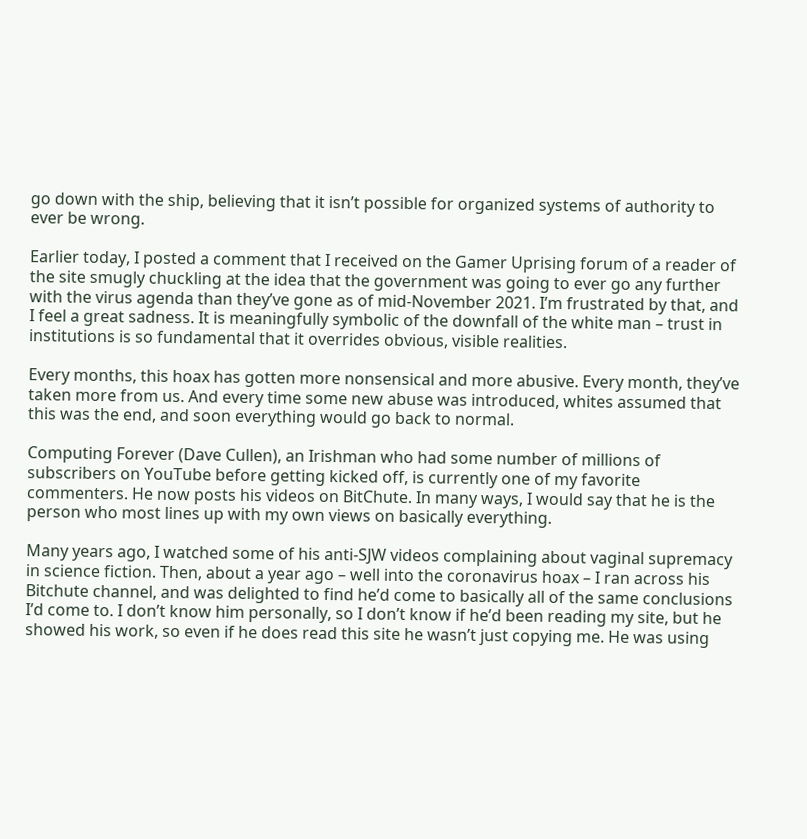go down with the ship, believing that it isn’t possible for organized systems of authority to ever be wrong.

Earlier today, I posted a comment that I received on the Gamer Uprising forum of a reader of the site smugly chuckling at the idea that the government was going to ever go any further with the virus agenda than they’ve gone as of mid-November 2021. I’m frustrated by that, and I feel a great sadness. It is meaningfully symbolic of the downfall of the white man – trust in institutions is so fundamental that it overrides obvious, visible realities.

Every months, this hoax has gotten more nonsensical and more abusive. Every month, they’ve taken more from us. And every time some new abuse was introduced, whites assumed that this was the end, and soon everything would go back to normal.

Computing Forever (Dave Cullen), an Irishman who had some number of millions of subscribers on YouTube before getting kicked off, is currently one of my favorite commenters. He now posts his videos on BitChute. In many ways, I would say that he is the person who most lines up with my own views on basically everything.

Many years ago, I watched some of his anti-SJW videos complaining about vaginal supremacy in science fiction. Then, about a year ago – well into the coronavirus hoax – I ran across his Bitchute channel, and was delighted to find he’d come to basically all of the same conclusions I’d come to. I don’t know him personally, so I don’t know if he’d been reading my site, but he showed his work, so even if he does read this site he wasn’t just copying me. He was using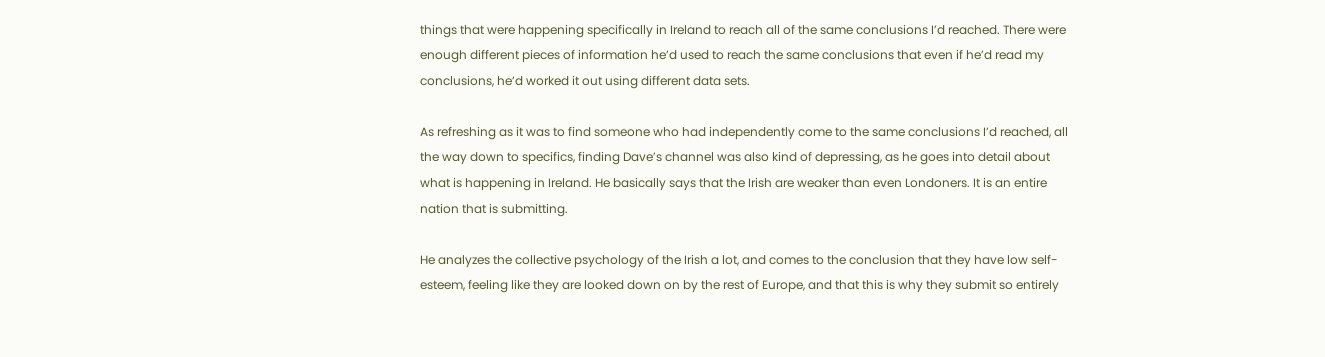things that were happening specifically in Ireland to reach all of the same conclusions I’d reached. There were enough different pieces of information he’d used to reach the same conclusions that even if he’d read my conclusions, he’d worked it out using different data sets.

As refreshing as it was to find someone who had independently come to the same conclusions I’d reached, all the way down to specifics, finding Dave’s channel was also kind of depressing, as he goes into detail about what is happening in Ireland. He basically says that the Irish are weaker than even Londoners. It is an entire nation that is submitting.

He analyzes the collective psychology of the Irish a lot, and comes to the conclusion that they have low self-esteem, feeling like they are looked down on by the rest of Europe, and that this is why they submit so entirely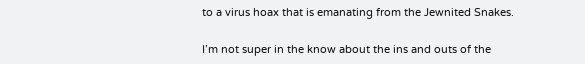to a virus hoax that is emanating from the Jewnited Snakes.

I’m not super in the know about the ins and outs of the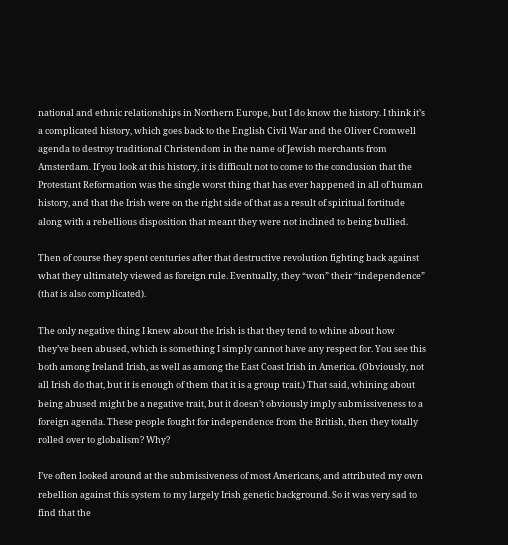national and ethnic relationships in Northern Europe, but I do know the history. I think it’s a complicated history, which goes back to the English Civil War and the Oliver Cromwell agenda to destroy traditional Christendom in the name of Jewish merchants from Amsterdam. If you look at this history, it is difficult not to come to the conclusion that the Protestant Reformation was the single worst thing that has ever happened in all of human history, and that the Irish were on the right side of that as a result of spiritual fortitude along with a rebellious disposition that meant they were not inclined to being bullied.

Then of course they spent centuries after that destructive revolution fighting back against what they ultimately viewed as foreign rule. Eventually, they “won” their “independence” (that is also complicated).

The only negative thing I knew about the Irish is that they tend to whine about how they’ve been abused, which is something I simply cannot have any respect for. You see this both among Ireland Irish, as well as among the East Coast Irish in America. (Obviously, not all Irish do that, but it is enough of them that it is a group trait.) That said, whining about being abused might be a negative trait, but it doesn’t obviously imply submissiveness to a foreign agenda. These people fought for independence from the British, then they totally rolled over to globalism? Why?

I’ve often looked around at the submissiveness of most Americans, and attributed my own rebellion against this system to my largely Irish genetic background. So it was very sad to find that the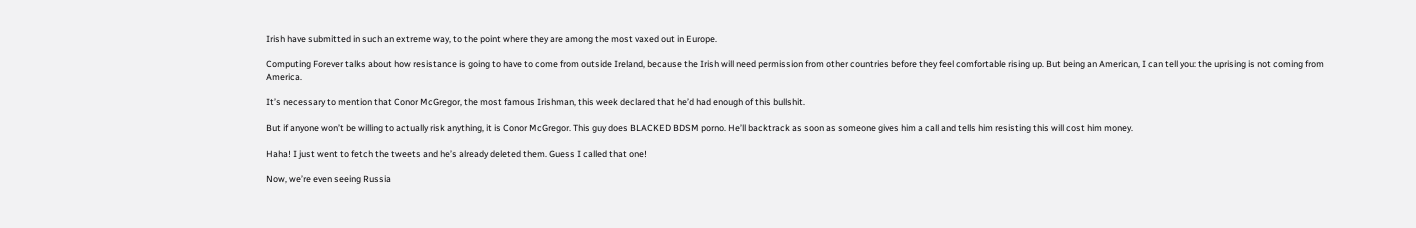Irish have submitted in such an extreme way, to the point where they are among the most vaxed out in Europe.

Computing Forever talks about how resistance is going to have to come from outside Ireland, because the Irish will need permission from other countries before they feel comfortable rising up. But being an American, I can tell you: the uprising is not coming from America.

It’s necessary to mention that Conor McGregor, the most famous Irishman, this week declared that he’d had enough of this bullshit.

But if anyone won’t be willing to actually risk anything, it is Conor McGregor. This guy does BLACKED BDSM porno. He’ll backtrack as soon as someone gives him a call and tells him resisting this will cost him money.

Haha! I just went to fetch the tweets and he’s already deleted them. Guess I called that one!

Now, we’re even seeing Russia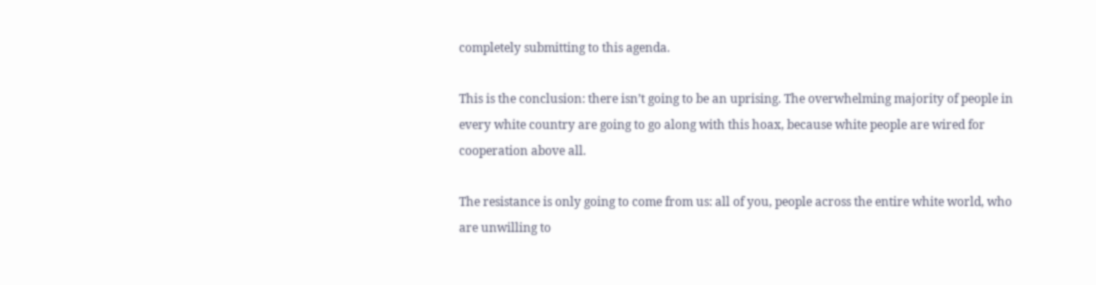completely submitting to this agenda.

This is the conclusion: there isn’t going to be an uprising. The overwhelming majority of people in every white country are going to go along with this hoax, because white people are wired for cooperation above all.

The resistance is only going to come from us: all of you, people across the entire white world, who are unwilling to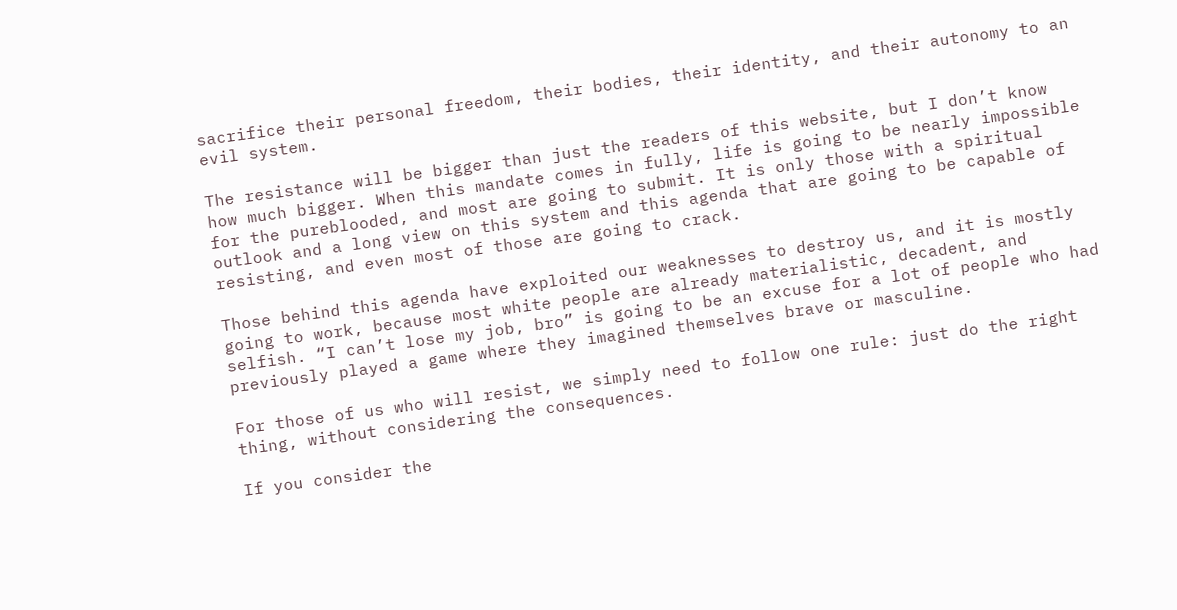sacrifice their personal freedom, their bodies, their identity, and their autonomy to an evil system.

The resistance will be bigger than just the readers of this website, but I don’t know how much bigger. When this mandate comes in fully, life is going to be nearly impossible for the pureblooded, and most are going to submit. It is only those with a spiritual outlook and a long view on this system and this agenda that are going to be capable of resisting, and even most of those are going to crack.

Those behind this agenda have exploited our weaknesses to destroy us, and it is mostly going to work, because most white people are already materialistic, decadent, and selfish. “I can’t lose my job, bro” is going to be an excuse for a lot of people who had previously played a game where they imagined themselves brave or masculine.

For those of us who will resist, we simply need to follow one rule: just do the right thing, without considering the consequences.

If you consider the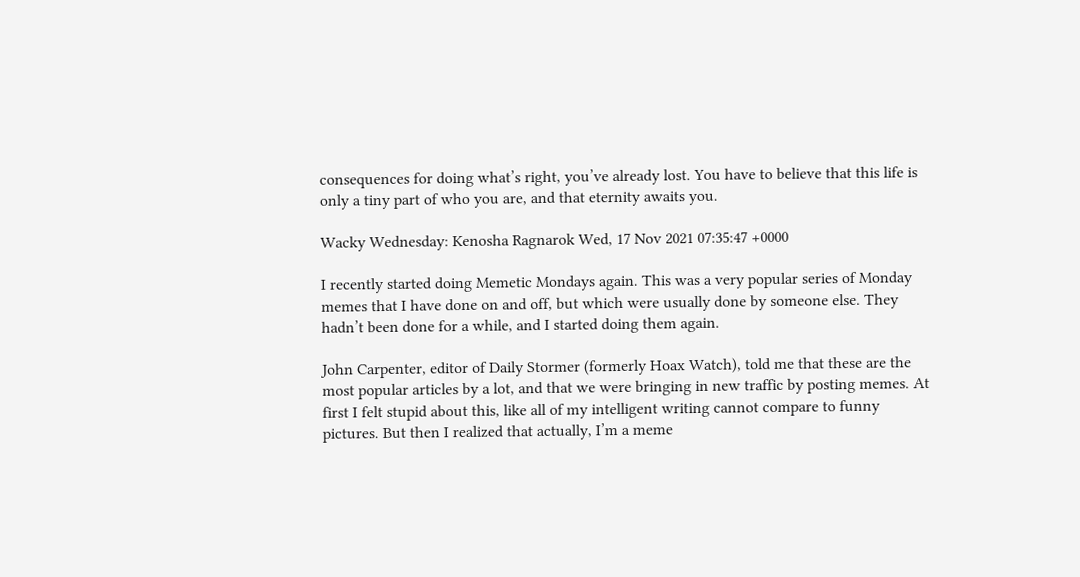consequences for doing what’s right, you’ve already lost. You have to believe that this life is only a tiny part of who you are, and that eternity awaits you.

Wacky Wednesday: Kenosha Ragnarok Wed, 17 Nov 2021 07:35:47 +0000

I recently started doing Memetic Mondays again. This was a very popular series of Monday memes that I have done on and off, but which were usually done by someone else. They hadn’t been done for a while, and I started doing them again.

John Carpenter, editor of Daily Stormer (formerly Hoax Watch), told me that these are the most popular articles by a lot, and that we were bringing in new traffic by posting memes. At first I felt stupid about this, like all of my intelligent writing cannot compare to funny pictures. But then I realized that actually, I’m a meme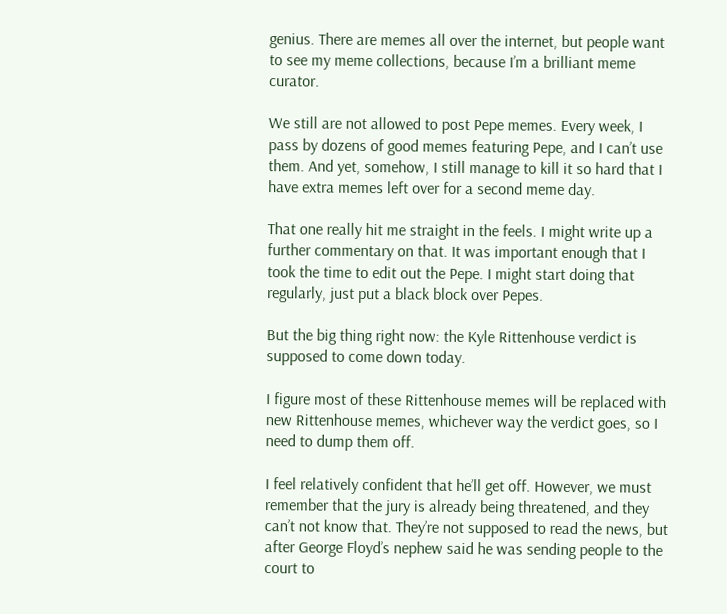genius. There are memes all over the internet, but people want to see my meme collections, because I’m a brilliant meme curator.

We still are not allowed to post Pepe memes. Every week, I pass by dozens of good memes featuring Pepe, and I can’t use them. And yet, somehow, I still manage to kill it so hard that I have extra memes left over for a second meme day.

That one really hit me straight in the feels. I might write up a further commentary on that. It was important enough that I took the time to edit out the Pepe. I might start doing that regularly, just put a black block over Pepes.

But the big thing right now: the Kyle Rittenhouse verdict is supposed to come down today.

I figure most of these Rittenhouse memes will be replaced with new Rittenhouse memes, whichever way the verdict goes, so I need to dump them off.

I feel relatively confident that he’ll get off. However, we must remember that the jury is already being threatened, and they can’t not know that. They’re not supposed to read the news, but after George Floyd’s nephew said he was sending people to the court to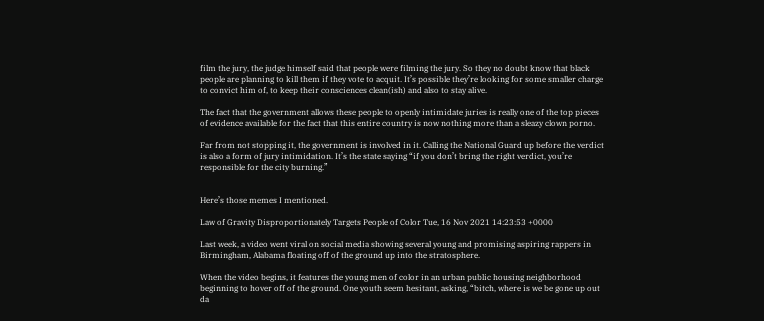film the jury, the judge himself said that people were filming the jury. So they no doubt know that black people are planning to kill them if they vote to acquit. It’s possible they’re looking for some smaller charge to convict him of, to keep their consciences clean(ish) and also to stay alive.

The fact that the government allows these people to openly intimidate juries is really one of the top pieces of evidence available for the fact that this entire country is now nothing more than a sleazy clown porno.

Far from not stopping it, the government is involved in it. Calling the National Guard up before the verdict is also a form of jury intimidation. It’s the state saying “if you don’t bring the right verdict, you’re responsible for the city burning.”


Here’s those memes I mentioned.

Law of Gravity Disproportionately Targets People of Color Tue, 16 Nov 2021 14:23:53 +0000

Last week, a video went viral on social media showing several young and promising aspiring rappers in Birmingham, Alabama floating off of the ground up into the stratosphere.

When the video begins, it features the young men of color in an urban public housing neighborhood beginning to hover off of the ground. One youth seem hesitant, asking, “bitch, where is we be gone up out da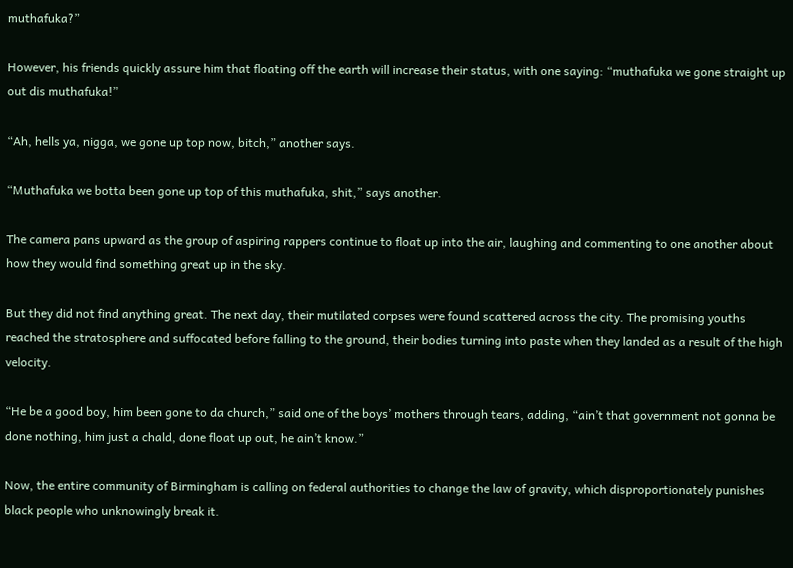muthafuka?”

However, his friends quickly assure him that floating off the earth will increase their status, with one saying: “muthafuka we gone straight up out dis muthafuka!”

“Ah, hells ya, nigga, we gone up top now, bitch,” another says.

“Muthafuka we botta been gone up top of this muthafuka, shit,” says another.

The camera pans upward as the group of aspiring rappers continue to float up into the air, laughing and commenting to one another about how they would find something great up in the sky.

But they did not find anything great. The next day, their mutilated corpses were found scattered across the city. The promising youths reached the stratosphere and suffocated before falling to the ground, their bodies turning into paste when they landed as a result of the high velocity.

“He be a good boy, him been gone to da church,” said one of the boys’ mothers through tears, adding, “ain’t that government not gonna be done nothing, him just a chald, done float up out, he ain’t know.”

Now, the entire community of Birmingham is calling on federal authorities to change the law of gravity, which disproportionately punishes black people who unknowingly break it.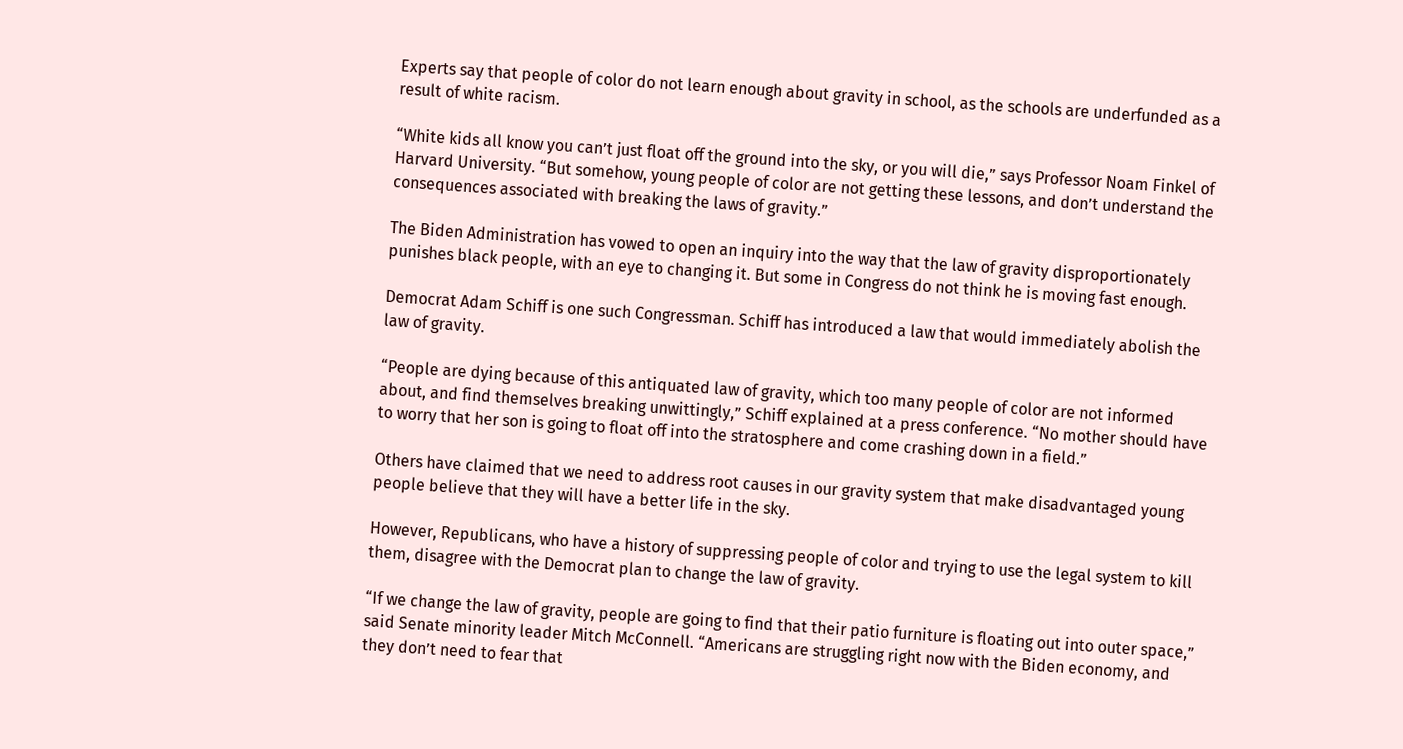Experts say that people of color do not learn enough about gravity in school, as the schools are underfunded as a result of white racism.

“White kids all know you can’t just float off the ground into the sky, or you will die,” says Professor Noam Finkel of Harvard University. “But somehow, young people of color are not getting these lessons, and don’t understand the consequences associated with breaking the laws of gravity.”

The Biden Administration has vowed to open an inquiry into the way that the law of gravity disproportionately punishes black people, with an eye to changing it. But some in Congress do not think he is moving fast enough.

Democrat Adam Schiff is one such Congressman. Schiff has introduced a law that would immediately abolish the law of gravity.

“People are dying because of this antiquated law of gravity, which too many people of color are not informed about, and find themselves breaking unwittingly,” Schiff explained at a press conference. “No mother should have to worry that her son is going to float off into the stratosphere and come crashing down in a field.”

Others have claimed that we need to address root causes in our gravity system that make disadvantaged young people believe that they will have a better life in the sky.

However, Republicans, who have a history of suppressing people of color and trying to use the legal system to kill them, disagree with the Democrat plan to change the law of gravity.

“If we change the law of gravity, people are going to find that their patio furniture is floating out into outer space,” said Senate minority leader Mitch McConnell. “Americans are struggling right now with the Biden economy, and they don’t need to fear that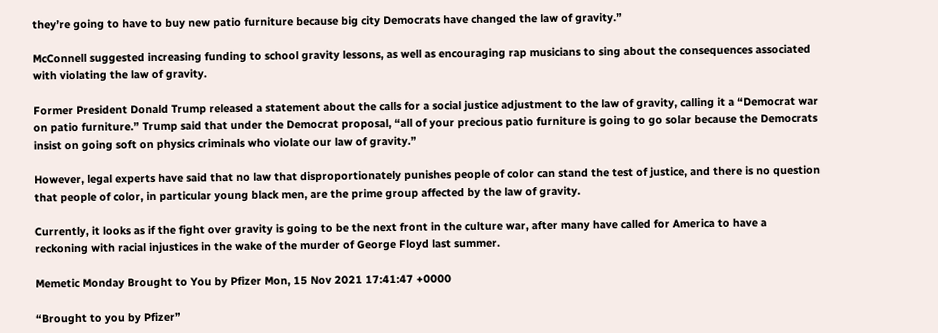they’re going to have to buy new patio furniture because big city Democrats have changed the law of gravity.”

McConnell suggested increasing funding to school gravity lessons, as well as encouraging rap musicians to sing about the consequences associated with violating the law of gravity.

Former President Donald Trump released a statement about the calls for a social justice adjustment to the law of gravity, calling it a “Democrat war on patio furniture.” Trump said that under the Democrat proposal, “all of your precious patio furniture is going to go solar because the Democrats insist on going soft on physics criminals who violate our law of gravity.”

However, legal experts have said that no law that disproportionately punishes people of color can stand the test of justice, and there is no question that people of color, in particular young black men, are the prime group affected by the law of gravity.

Currently, it looks as if the fight over gravity is going to be the next front in the culture war, after many have called for America to have a reckoning with racial injustices in the wake of the murder of George Floyd last summer.

Memetic Monday Brought to You by Pfizer Mon, 15 Nov 2021 17:41:47 +0000

“Brought to you by Pfizer”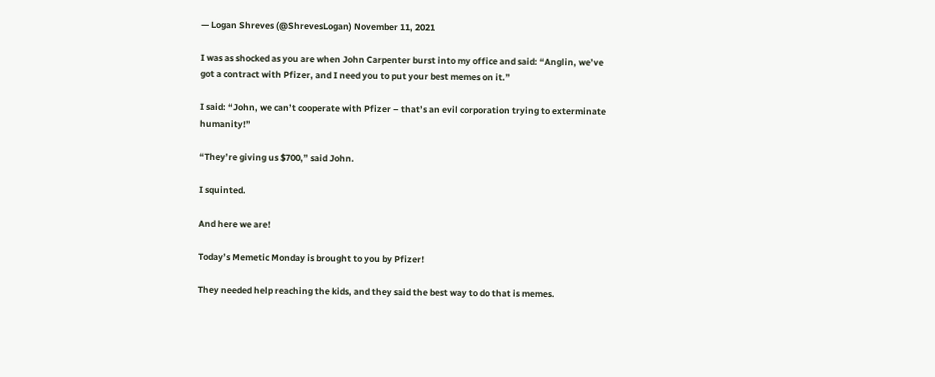— Logan Shreves (@ShrevesLogan) November 11, 2021

I was as shocked as you are when John Carpenter burst into my office and said: “Anglin, we’ve got a contract with Pfizer, and I need you to put your best memes on it.”

I said: “John, we can’t cooperate with Pfizer – that’s an evil corporation trying to exterminate humanity!”

“They’re giving us $700,” said John.

I squinted.

And here we are!

Today’s Memetic Monday is brought to you by Pfizer!

They needed help reaching the kids, and they said the best way to do that is memes.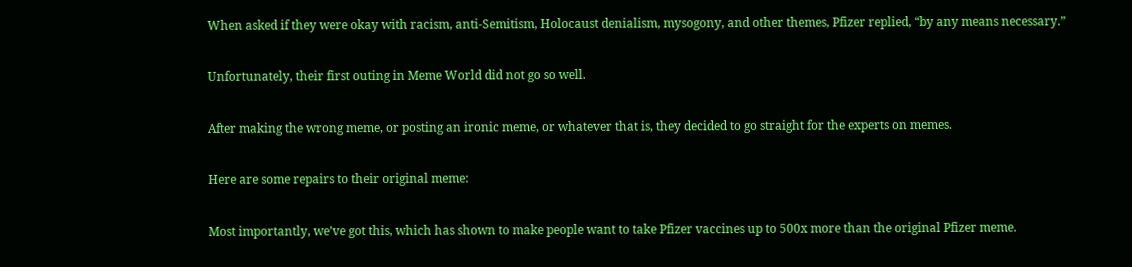When asked if they were okay with racism, anti-Semitism, Holocaust denialism, mysogony, and other themes, Pfizer replied, “by any means necessary.”

Unfortunately, their first outing in Meme World did not go so well.

After making the wrong meme, or posting an ironic meme, or whatever that is, they decided to go straight for the experts on memes.

Here are some repairs to their original meme:

Most importantly, we’ve got this, which has shown to make people want to take Pfizer vaccines up to 500x more than the original Pfizer meme.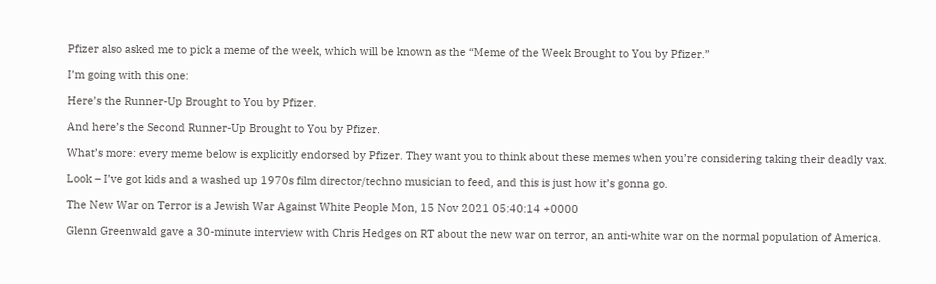Pfizer also asked me to pick a meme of the week, which will be known as the “Meme of the Week Brought to You by Pfizer.”

I’m going with this one:

Here’s the Runner-Up Brought to You by Pfizer.

And here’s the Second Runner-Up Brought to You by Pfizer.

What’s more: every meme below is explicitly endorsed by Pfizer. They want you to think about these memes when you’re considering taking their deadly vax.

Look – I’ve got kids and a washed up 1970s film director/techno musician to feed, and this is just how it’s gonna go.

The New War on Terror is a Jewish War Against White People Mon, 15 Nov 2021 05:40:14 +0000

Glenn Greenwald gave a 30-minute interview with Chris Hedges on RT about the new war on terror, an anti-white war on the normal population of America.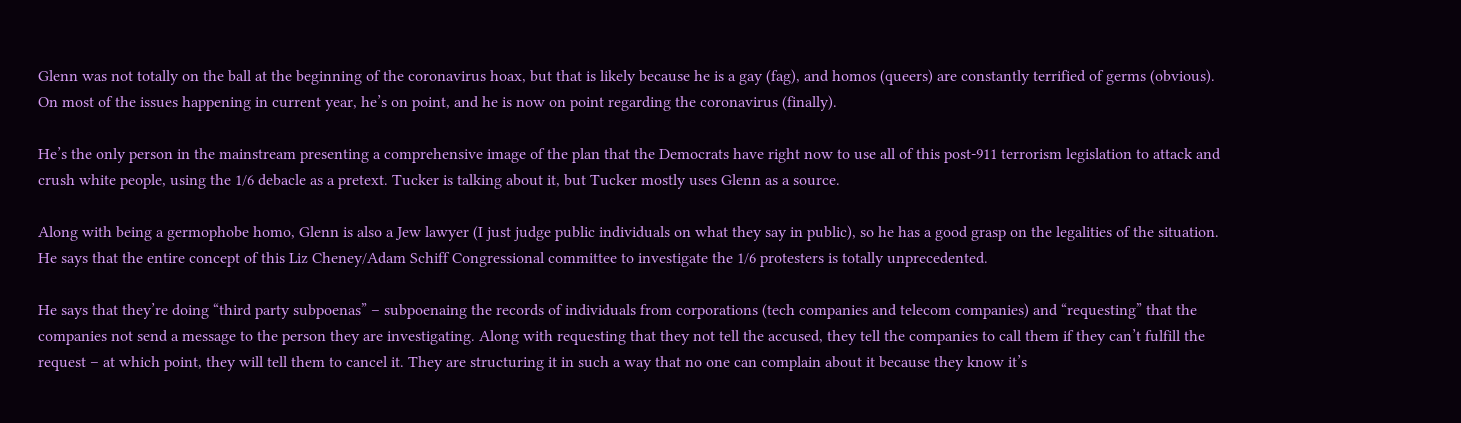Glenn was not totally on the ball at the beginning of the coronavirus hoax, but that is likely because he is a gay (fag), and homos (queers) are constantly terrified of germs (obvious). On most of the issues happening in current year, he’s on point, and he is now on point regarding the coronavirus (finally).

He’s the only person in the mainstream presenting a comprehensive image of the plan that the Democrats have right now to use all of this post-911 terrorism legislation to attack and crush white people, using the 1/6 debacle as a pretext. Tucker is talking about it, but Tucker mostly uses Glenn as a source.

Along with being a germophobe homo, Glenn is also a Jew lawyer (I just judge public individuals on what they say in public), so he has a good grasp on the legalities of the situation. He says that the entire concept of this Liz Cheney/Adam Schiff Congressional committee to investigate the 1/6 protesters is totally unprecedented.

He says that they’re doing “third party subpoenas” – subpoenaing the records of individuals from corporations (tech companies and telecom companies) and “requesting” that the companies not send a message to the person they are investigating. Along with requesting that they not tell the accused, they tell the companies to call them if they can’t fulfill the request – at which point, they will tell them to cancel it. They are structuring it in such a way that no one can complain about it because they know it’s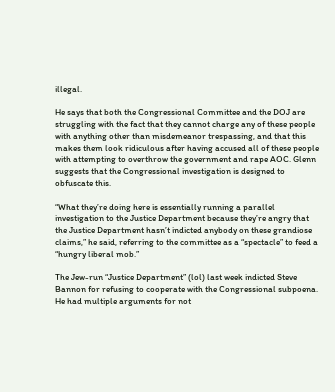illegal.

He says that both the Congressional Committee and the DOJ are struggling with the fact that they cannot charge any of these people with anything other than misdemeanor trespassing, and that this makes them look ridiculous after having accused all of these people with attempting to overthrow the government and rape AOC. Glenn suggests that the Congressional investigation is designed to obfuscate this.

“What they’re doing here is essentially running a parallel investigation to the Justice Department because they’re angry that the Justice Department hasn’t indicted anybody on these grandiose claims,” he said, referring to the committee as a “spectacle” to feed a “hungry liberal mob.”

The Jew-run “Justice Department” (lol) last week indicted Steve Bannon for refusing to cooperate with the Congressional subpoena. He had multiple arguments for not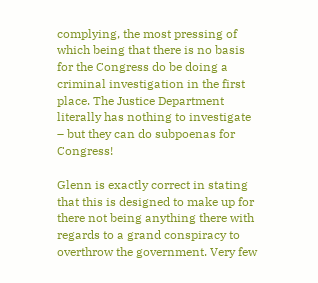complying, the most pressing of which being that there is no basis for the Congress do be doing a criminal investigation in the first place. The Justice Department literally has nothing to investigate – but they can do subpoenas for Congress!

Glenn is exactly correct in stating that this is designed to make up for there not being anything there with regards to a grand conspiracy to overthrow the government. Very few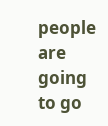people are going to go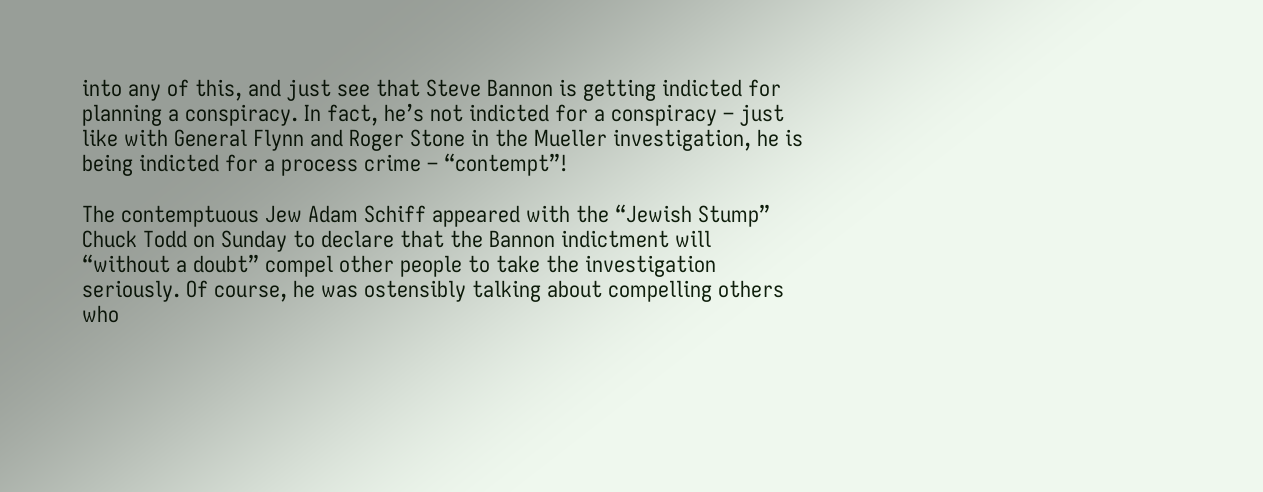into any of this, and just see that Steve Bannon is getting indicted for planning a conspiracy. In fact, he’s not indicted for a conspiracy – just like with General Flynn and Roger Stone in the Mueller investigation, he is being indicted for a process crime – “contempt”!

The contemptuous Jew Adam Schiff appeared with the “Jewish Stump” Chuck Todd on Sunday to declare that the Bannon indictment will “without a doubt” compel other people to take the investigation seriously. Of course, he was ostensibly talking about compelling others who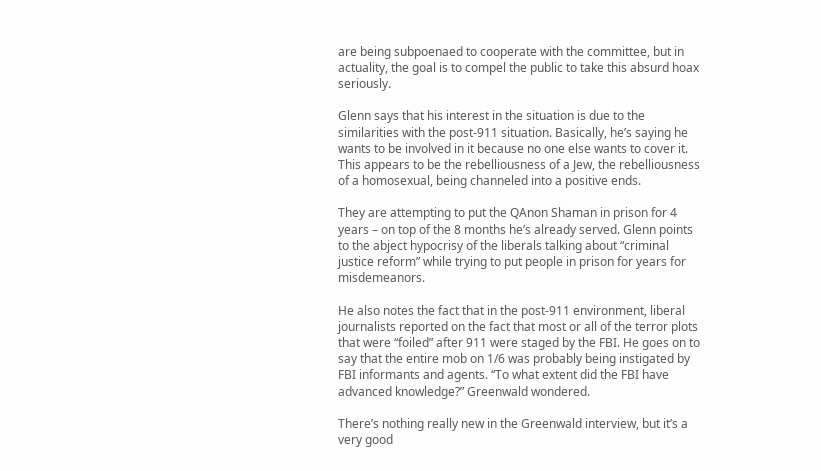are being subpoenaed to cooperate with the committee, but in actuality, the goal is to compel the public to take this absurd hoax seriously.

Glenn says that his interest in the situation is due to the similarities with the post-911 situation. Basically, he’s saying he wants to be involved in it because no one else wants to cover it. This appears to be the rebelliousness of a Jew, the rebelliousness of a homosexual, being channeled into a positive ends.

They are attempting to put the QAnon Shaman in prison for 4 years – on top of the 8 months he’s already served. Glenn points to the abject hypocrisy of the liberals talking about “criminal justice reform” while trying to put people in prison for years for misdemeanors.

He also notes the fact that in the post-911 environment, liberal journalists reported on the fact that most or all of the terror plots that were “foiled” after 911 were staged by the FBI. He goes on to say that the entire mob on 1/6 was probably being instigated by FBI informants and agents. “To what extent did the FBI have advanced knowledge?” Greenwald wondered.

There’s nothing really new in the Greenwald interview, but it’s a very good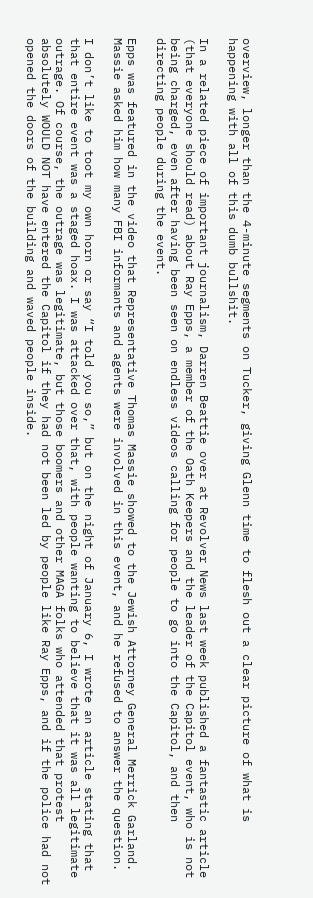overview, longer than the 4-minute segments on Tucker, giving Glenn time to flesh out a clear picture of what is happening with all of this dumb bullshit.

In a related piece of important journalism, Darren Beattie over at Revolver News last week published a fantastic article (that everyone should read) about Ray Epps, a member of the Oath Keepers and the leader of the Capitol event, who is not being charged, even after having been seen on endless videos calling for people to go into the Capitol, and then directing people during the event.

Epps was featured in the video that Representative Thomas Massie showed to the Jewish Attorney General Merrick Garland. Massie asked him how many FBI informants and agents were involved in this event, and he refused to answer the question.

I don’t like to toot my own horn or say “I told you so,” but on the night of January 6, I wrote an article stating that that entire event was a staged hoax. I was attacked over that, with people wanting to believe that it was all legitimate outrage. Of course, the outrage was legitimate, but those boomers and other MAGA folks who attended that protest absolutely WOULD NOT have entered the Capitol if they had not been led by people like Ray Epps, and if the police had not opened the doors of the building and waved people inside.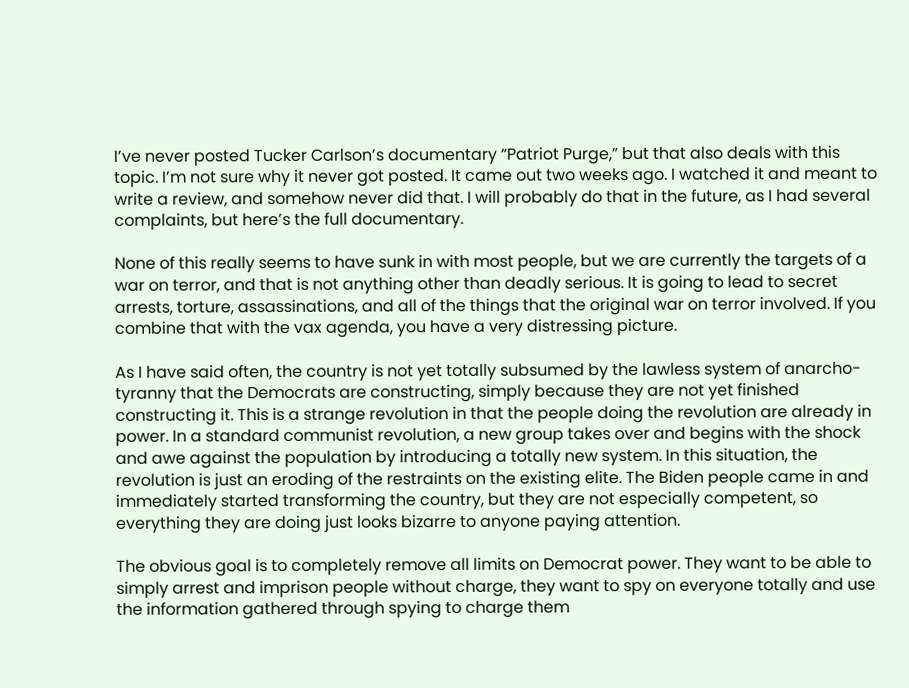I’ve never posted Tucker Carlson’s documentary “Patriot Purge,” but that also deals with this topic. I’m not sure why it never got posted. It came out two weeks ago. I watched it and meant to write a review, and somehow never did that. I will probably do that in the future, as I had several complaints, but here’s the full documentary.

None of this really seems to have sunk in with most people, but we are currently the targets of a war on terror, and that is not anything other than deadly serious. It is going to lead to secret arrests, torture, assassinations, and all of the things that the original war on terror involved. If you combine that with the vax agenda, you have a very distressing picture.

As I have said often, the country is not yet totally subsumed by the lawless system of anarcho-tyranny that the Democrats are constructing, simply because they are not yet finished constructing it. This is a strange revolution in that the people doing the revolution are already in power. In a standard communist revolution, a new group takes over and begins with the shock and awe against the population by introducing a totally new system. In this situation, the revolution is just an eroding of the restraints on the existing elite. The Biden people came in and immediately started transforming the country, but they are not especially competent, so everything they are doing just looks bizarre to anyone paying attention.

The obvious goal is to completely remove all limits on Democrat power. They want to be able to simply arrest and imprison people without charge, they want to spy on everyone totally and use the information gathered through spying to charge them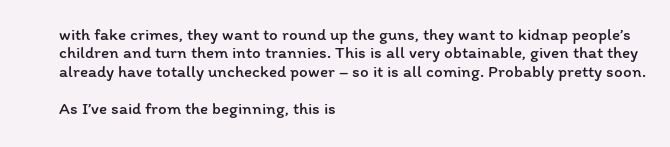with fake crimes, they want to round up the guns, they want to kidnap people’s children and turn them into trannies. This is all very obtainable, given that they already have totally unchecked power – so it is all coming. Probably pretty soon.

As I’ve said from the beginning, this is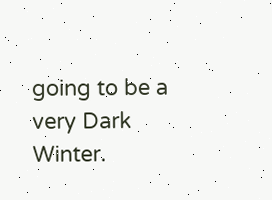going to be a very Dark Winter.